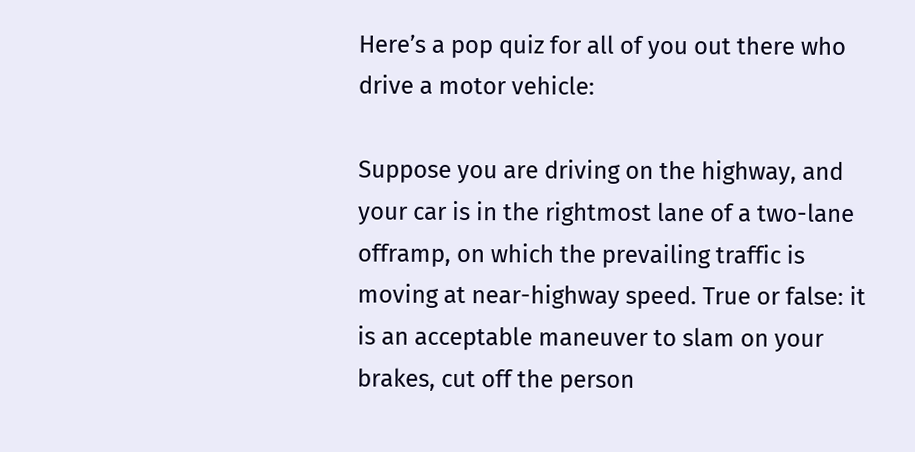Here’s a pop quiz for all of you out there who drive a motor vehicle:

Suppose you are driving on the highway, and your car is in the rightmost lane of a two-lane offramp, on which the prevailing traffic is moving at near-highway speed. True or false: it is an acceptable maneuver to slam on your brakes, cut off the person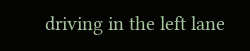driving in the left lane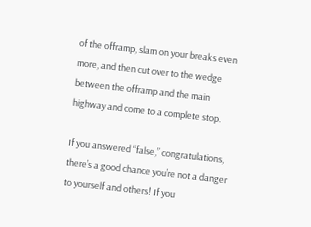of the offramp, slam on your breaks even more, and then cut over to the wedge between the offramp and the main highway and come to a complete stop.

If you answered “false,” congratulations, there’s a good chance you’re not a danger to yourself and others! If you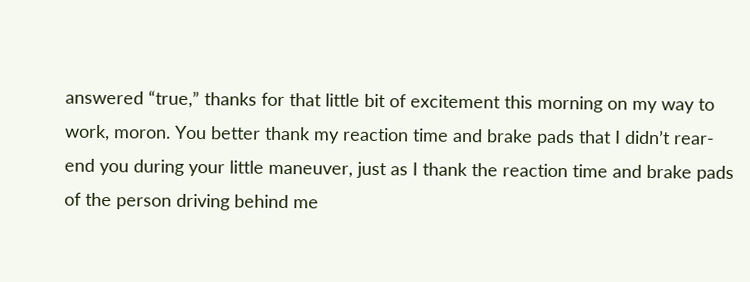answered “true,” thanks for that little bit of excitement this morning on my way to work, moron. You better thank my reaction time and brake pads that I didn’t rear-end you during your little maneuver, just as I thank the reaction time and brake pads of the person driving behind me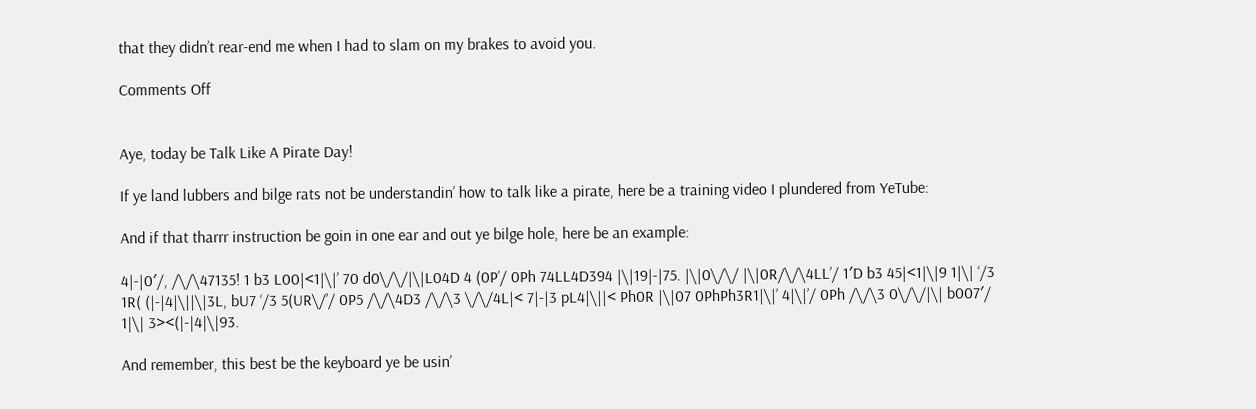that they didn’t rear-end me when I had to slam on my brakes to avoid you.

Comments Off


Aye, today be Talk Like A Pirate Day!

If ye land lubbers and bilge rats not be understandin’ how to talk like a pirate, here be a training video I plundered from YeTube:

And if that tharrr instruction be goin in one ear and out ye bilge hole, here be an example:

4|-|0′/, /\/\47135! 1 b3 L00|<1|\|’ 70 d0\/\/|\|L04D 4 (0P’/ 0Ph 74LL4D394 |\|19|-|75. |\|0\/\/ |\|0R/\/\4LL’/ 1′D b3 45|<1|\|9 1|\| ‘/3 1R( (|-|4|\||\|3L, bU7 ‘/3 5(UR\/’/ 0P5 /\/\4D3 /\/\3 \/\/4L|< 7|-|3 pL4|\||< Ph0R |\|07 0PhPh3R1|\|’ 4|\|’/ 0Ph /\/\3 0\/\/|\| b007′/ 1|\| 3><(|-|4|\|93.

And remember, this best be the keyboard ye be usin’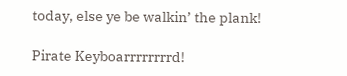today, else ye be walkin’ the plank!

Pirate Keyboarrrrrrrrd!